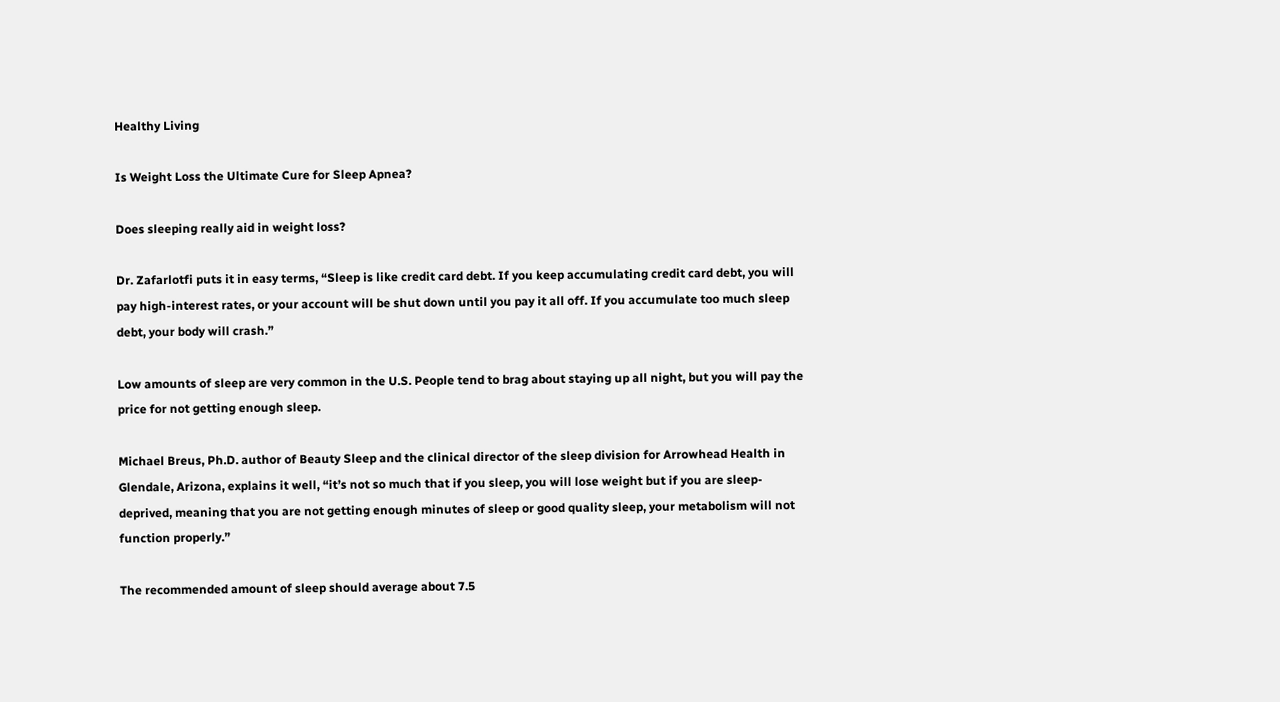Healthy Living

Is Weight Loss the Ultimate Cure for Sleep Apnea?

Does sleeping really aid in weight loss?

Dr. Zafarlotfi puts it in easy terms, “Sleep is like credit card debt. If you keep accumulating credit card debt, you will pay high-interest rates, or your account will be shut down until you pay it all off. If you accumulate too much sleep debt, your body will crash.”

Low amounts of sleep are very common in the U.S. People tend to brag about staying up all night, but you will pay the price for not getting enough sleep.

Michael Breus, Ph.D. author of Beauty Sleep and the clinical director of the sleep division for Arrowhead Health in Glendale, Arizona, explains it well, “it’s not so much that if you sleep, you will lose weight but if you are sleep-deprived, meaning that you are not getting enough minutes of sleep or good quality sleep, your metabolism will not function properly.”

The recommended amount of sleep should average about 7.5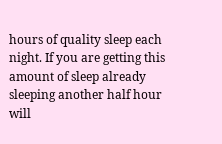hours of quality sleep each night. If you are getting this amount of sleep already sleeping another half hour will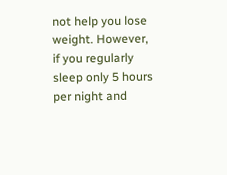not help you lose weight. However, if you regularly sleep only 5 hours per night and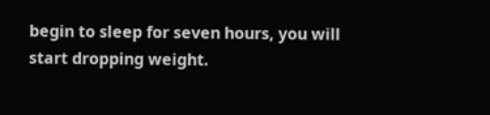begin to sleep for seven hours, you will start dropping weight.